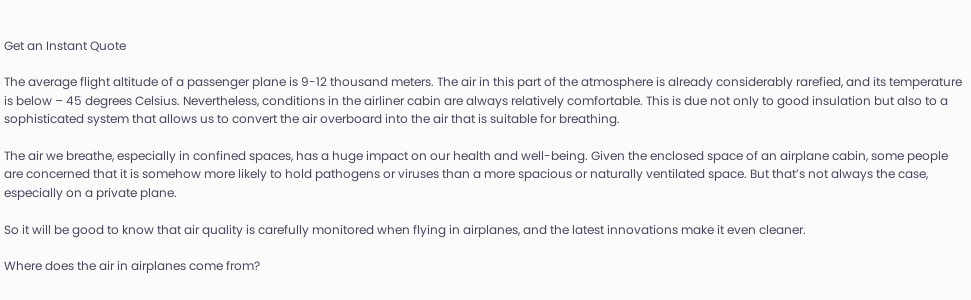Get an Instant Quote

The average flight altitude of a passenger plane is 9-12 thousand meters. The air in this part of the atmosphere is already considerably rarefied, and its temperature is below – 45 degrees Celsius. Nevertheless, conditions in the airliner cabin are always relatively comfortable. This is due not only to good insulation but also to a sophisticated system that allows us to convert the air overboard into the air that is suitable for breathing.

The air we breathe, especially in confined spaces, has a huge impact on our health and well-being. Given the enclosed space of an airplane cabin, some people are concerned that it is somehow more likely to hold pathogens or viruses than a more spacious or naturally ventilated space. But that’s not always the case, especially on a private plane.

So it will be good to know that air quality is carefully monitored when flying in airplanes, and the latest innovations make it even cleaner.

Where does the air in airplanes come from?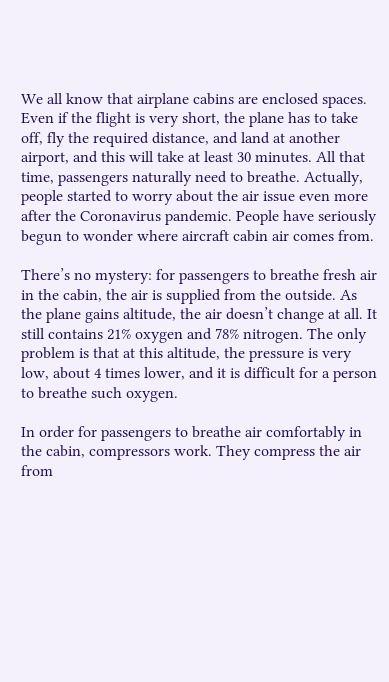We all know that airplane cabins are enclosed spaces. Even if the flight is very short, the plane has to take off, fly the required distance, and land at another airport, and this will take at least 30 minutes. All that time, passengers naturally need to breathe. Actually, people started to worry about the air issue even more after the Coronavirus pandemic. People have seriously begun to wonder where aircraft cabin air comes from.

There’s no mystery: for passengers to breathe fresh air in the cabin, the air is supplied from the outside. As the plane gains altitude, the air doesn’t change at all. It still contains 21% oxygen and 78% nitrogen. The only problem is that at this altitude, the pressure is very low, about 4 times lower, and it is difficult for a person to breathe such oxygen.

In order for passengers to breathe air comfortably in the cabin, compressors work. They compress the air from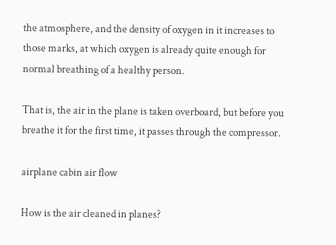the atmosphere, and the density of oxygen in it increases to those marks, at which oxygen is already quite enough for normal breathing of a healthy person.

That is, the air in the plane is taken overboard, but before you breathe it for the first time, it passes through the compressor.

airplane cabin air flow

How is the air cleaned in planes?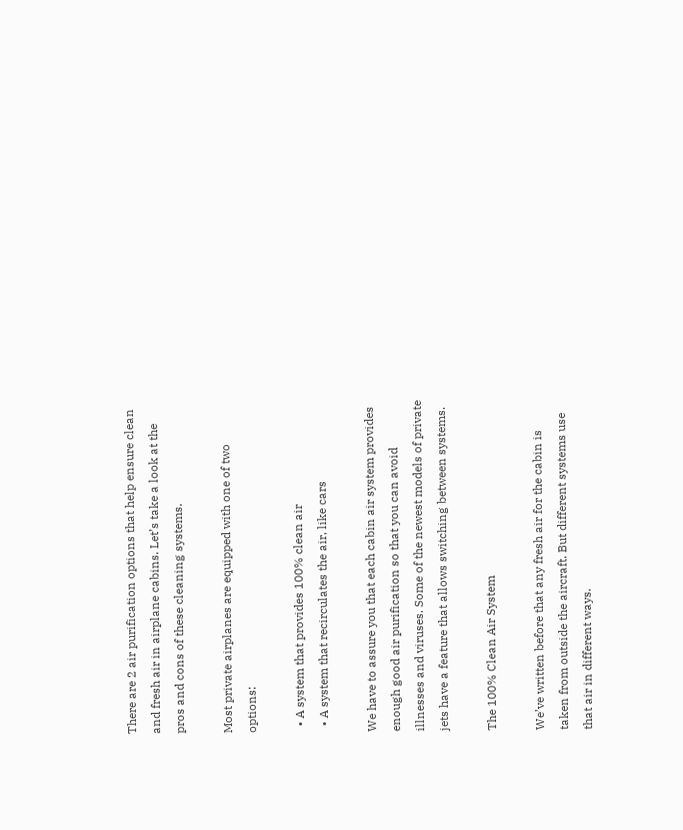There are 2 air purification options that help ensure clean and fresh air in airplane cabins. Let’s take a look at the pros and cons of these cleaning systems.

Most private airplanes are equipped with one of two options:

  • A system that provides 100% clean air
  • A system that recirculates the air, like cars

We have to assure you that each cabin air system provides enough good air purification so that you can avoid illnesses and viruses. Some of the newest models of private jets have a feature that allows switching between systems.

The 100% Clean Air System

We’ve written before that any fresh air for the cabin is taken from outside the aircraft. But different systems use that air in different ways.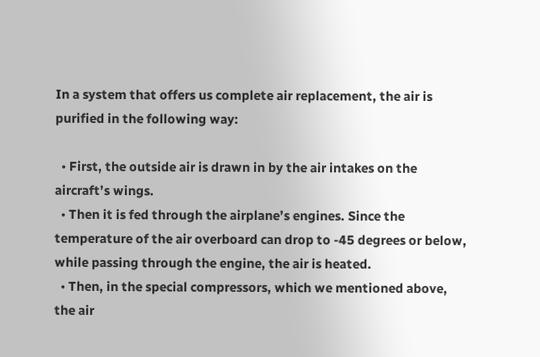In a system that offers us complete air replacement, the air is purified in the following way:

  • First, the outside air is drawn in by the air intakes on the aircraft’s wings.
  • Then it is fed through the airplane’s engines. Since the temperature of the air overboard can drop to -45 degrees or below, while passing through the engine, the air is heated.
  • Then, in the special compressors, which we mentioned above, the air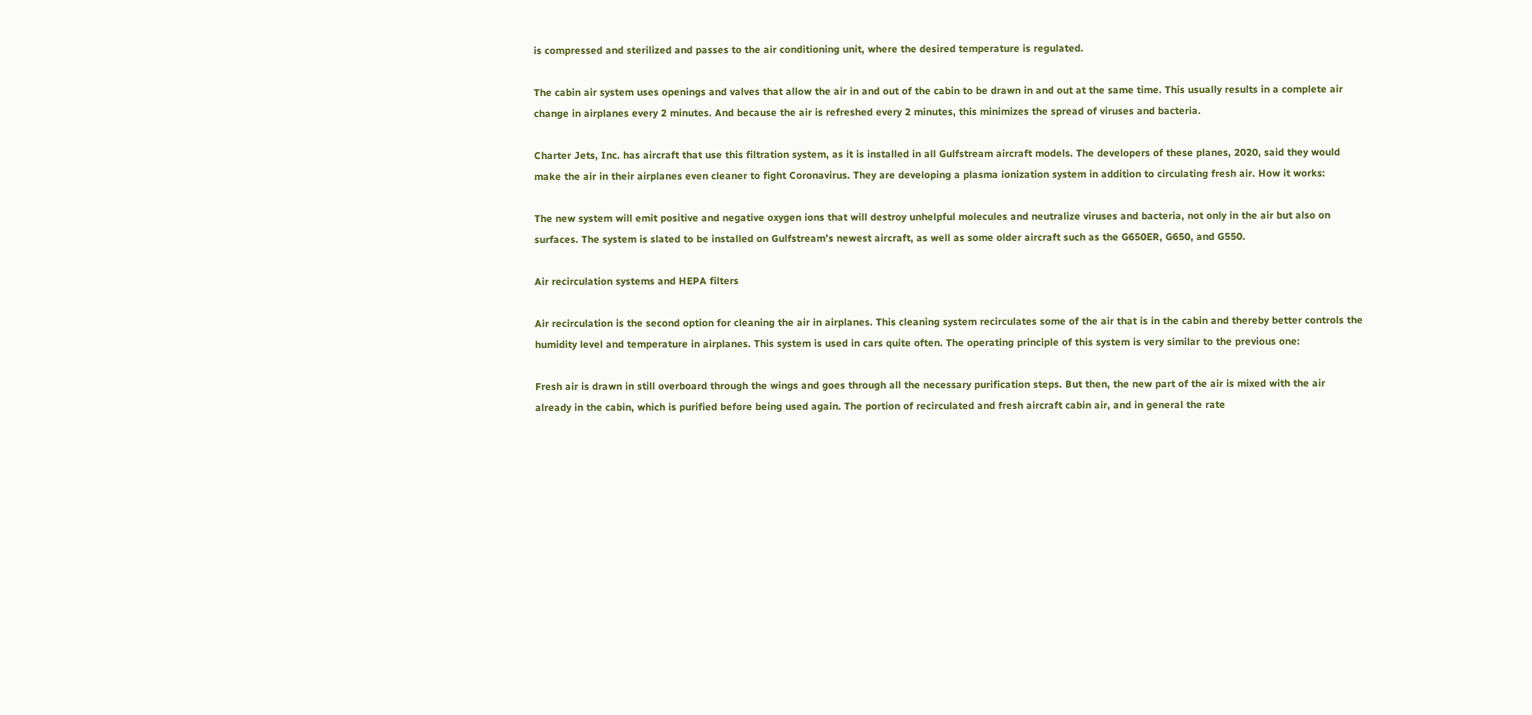is compressed and sterilized and passes to the air conditioning unit, where the desired temperature is regulated.

The cabin air system uses openings and valves that allow the air in and out of the cabin to be drawn in and out at the same time. This usually results in a complete air change in airplanes every 2 minutes. And because the air is refreshed every 2 minutes, this minimizes the spread of viruses and bacteria.

Charter Jets, Inc. has aircraft that use this filtration system, as it is installed in all Gulfstream aircraft models. The developers of these planes, 2020, said they would make the air in their airplanes even cleaner to fight Coronavirus. They are developing a plasma ionization system in addition to circulating fresh air. How it works:

The new system will emit positive and negative oxygen ions that will destroy unhelpful molecules and neutralize viruses and bacteria, not only in the air but also on surfaces. The system is slated to be installed on Gulfstream’s newest aircraft, as well as some older aircraft such as the G650ER, G650, and G550.

Air recirculation systems and HEPA filters

Air recirculation is the second option for cleaning the air in airplanes. This cleaning system recirculates some of the air that is in the cabin and thereby better controls the humidity level and temperature in airplanes. This system is used in cars quite often. The operating principle of this system is very similar to the previous one:

Fresh air is drawn in still overboard through the wings and goes through all the necessary purification steps. But then, the new part of the air is mixed with the air already in the cabin, which is purified before being used again. The portion of recirculated and fresh aircraft cabin air, and in general the rate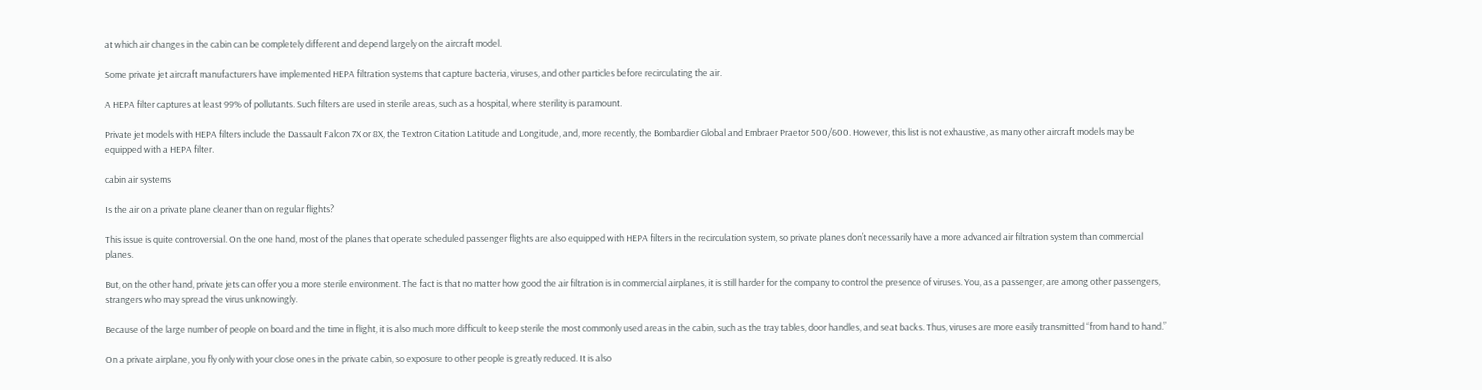at which air changes in the cabin can be completely different and depend largely on the aircraft model.

Some private jet aircraft manufacturers have implemented HEPA filtration systems that capture bacteria, viruses, and other particles before recirculating the air.

A HEPA filter captures at least 99% of pollutants. Such filters are used in sterile areas, such as a hospital, where sterility is paramount.

Private jet models with HEPA filters include the Dassault Falcon 7X or 8X, the Textron Citation Latitude and Longitude, and, more recently, the Bombardier Global and Embraer Praetor 500/600. However, this list is not exhaustive, as many other aircraft models may be equipped with a HEPA filter.

cabin air systems

Is the air on a private plane cleaner than on regular flights?

This issue is quite controversial. On the one hand, most of the planes that operate scheduled passenger flights are also equipped with HEPA filters in the recirculation system, so private planes don’t necessarily have a more advanced air filtration system than commercial planes.

But, on the other hand, private jets can offer you a more sterile environment. The fact is that no matter how good the air filtration is in commercial airplanes, it is still harder for the company to control the presence of viruses. You, as a passenger, are among other passengers, strangers who may spread the virus unknowingly.

Because of the large number of people on board and the time in flight, it is also much more difficult to keep sterile the most commonly used areas in the cabin, such as the tray tables, door handles, and seat backs. Thus, viruses are more easily transmitted “from hand to hand.”

On a private airplane, you fly only with your close ones in the private cabin, so exposure to other people is greatly reduced. It is also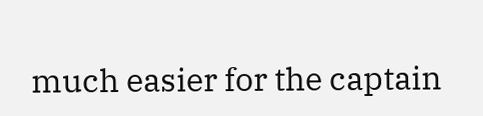much easier for the captain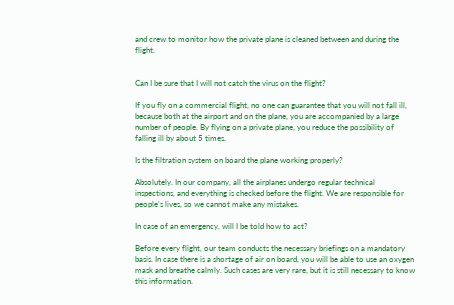and crew to monitor how the private plane is cleaned between and during the flight.


Can I be sure that I will not catch the virus on the flight?

If you fly on a commercial flight, no one can guarantee that you will not fall ill, because both at the airport and on the plane, you are accompanied by a large number of people. By flying on a private plane, you reduce the possibility of falling ill by about 5 times.

Is the filtration system on board the plane working properly?

Absolutely. In our company, all the airplanes undergo regular technical inspections, and everything is checked before the flight. We are responsible for people’s lives, so we cannot make any mistakes.

In case of an emergency, will I be told how to act?

Before every flight, our team conducts the necessary briefings on a mandatory basis. In case there is a shortage of air on board, you will be able to use an oxygen mask and breathe calmly. Such cases are very rare, but it is still necessary to know this information.